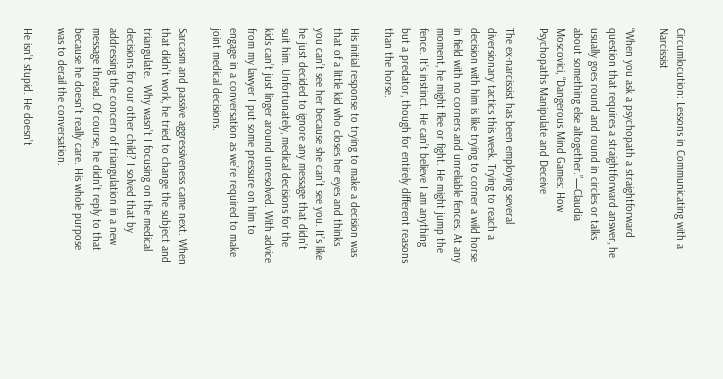Circumlocution: Lessons in Communicating with a Narcissist

“When you ask a psychopath a straightforward question that requires a straightforward answer, he usually goes round and round in circles or talks about something else altogether.”—Claudia Moscovici, “Dangerous Mind Games: How Psychopaths Manipulate and Deceive

The ex-narcissist has been employing several diversionary tactics this week. Trying to reach a decision with him is like trying to corner a wild horse in field with no corners and unreliable fences. At any moment, he might flee or fight. He might jump the fence. It’s instinct. He can’t believe I am anything but a predator, though for entirely different reasons than the horse.

His initial response to trying to make a decision was that of a little kid who closes her eyes and thinks you can’t see her because she can’t see you. It’s like he just decided to ignore any message that didn’t suit him. Unfortunately, medical decisions for the kids can’t just linger around unresolved. With advice from my lawyer I put some pressure on him to engage in a conversation as we’re required to make joint medical decisions.

Sarcasm and passive aggressiveness came next. When that didn’t work, he tried to change the subject and triangulate.  Why wasn’t I focusing on the medical decisions for our other child? I solved that by addressing the concern of triangulation in a new message thread. Of course, he didn’t reply to that because he doesn’t really care. His whole purpose was to derail the conversation.

He isn’t stupid. He doesn’t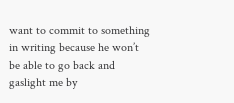want to commit to something in writing because he won’t be able to go back and gaslight me by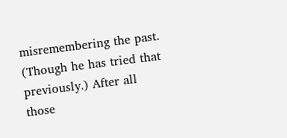misremembering the past. (Though he has tried that previously.) After all those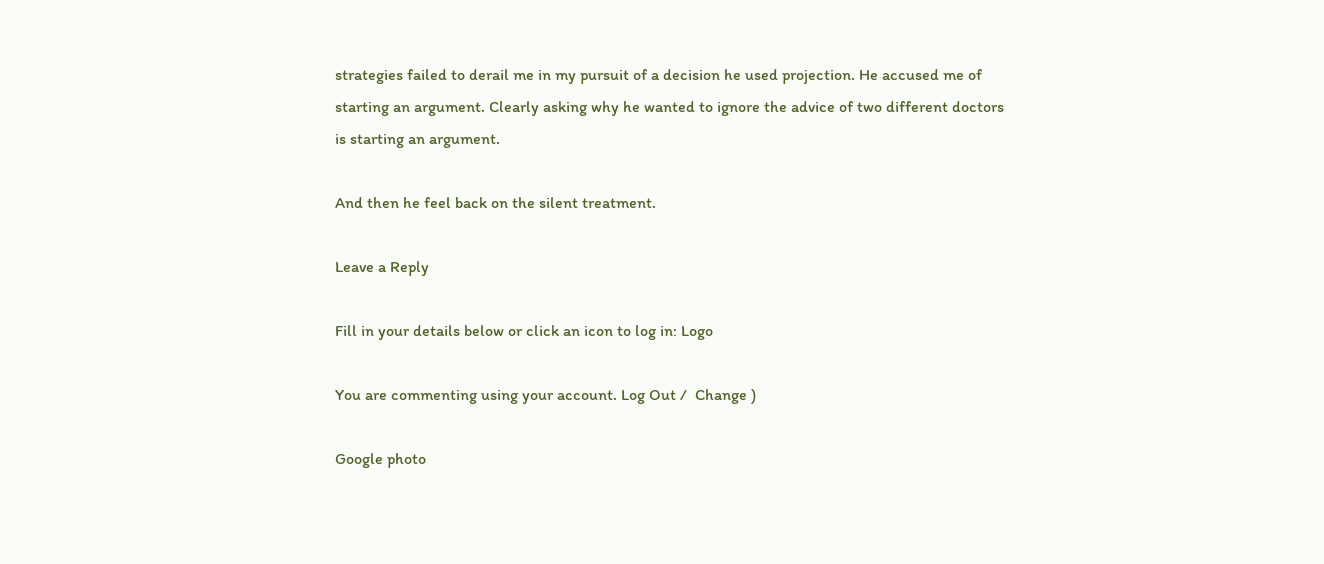strategies failed to derail me in my pursuit of a decision he used projection. He accused me of starting an argument. Clearly asking why he wanted to ignore the advice of two different doctors is starting an argument.

And then he feel back on the silent treatment.

Leave a Reply

Fill in your details below or click an icon to log in: Logo

You are commenting using your account. Log Out /  Change )

Google photo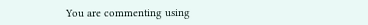You are commenting using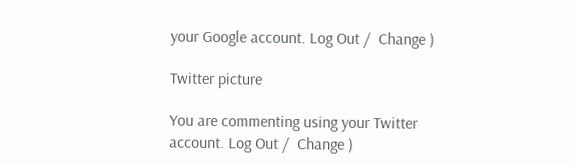your Google account. Log Out /  Change )

Twitter picture

You are commenting using your Twitter account. Log Out /  Change )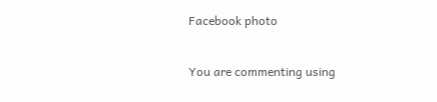Facebook photo

You are commenting using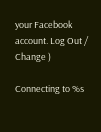your Facebook account. Log Out /  Change )

Connecting to %s